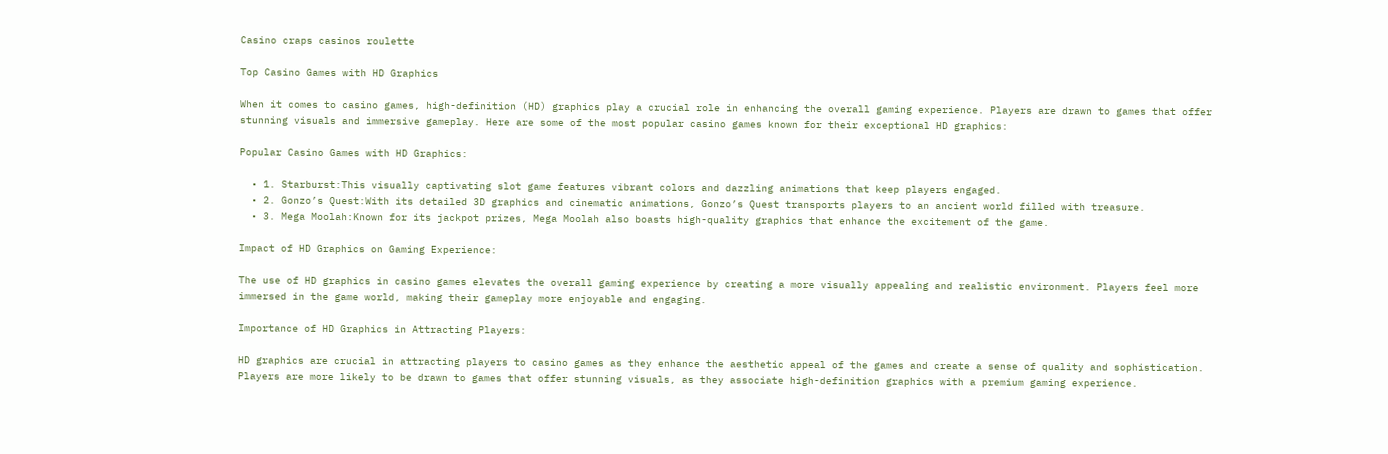Casino craps casinos roulette

Top Casino Games with HD Graphics

When it comes to casino games, high-definition (HD) graphics play a crucial role in enhancing the overall gaming experience. Players are drawn to games that offer stunning visuals and immersive gameplay. Here are some of the most popular casino games known for their exceptional HD graphics:

Popular Casino Games with HD Graphics:

  • 1. Starburst:This visually captivating slot game features vibrant colors and dazzling animations that keep players engaged.
  • 2. Gonzo’s Quest:With its detailed 3D graphics and cinematic animations, Gonzo’s Quest transports players to an ancient world filled with treasure.
  • 3. Mega Moolah:Known for its jackpot prizes, Mega Moolah also boasts high-quality graphics that enhance the excitement of the game.

Impact of HD Graphics on Gaming Experience:

The use of HD graphics in casino games elevates the overall gaming experience by creating a more visually appealing and realistic environment. Players feel more immersed in the game world, making their gameplay more enjoyable and engaging.

Importance of HD Graphics in Attracting Players:

HD graphics are crucial in attracting players to casino games as they enhance the aesthetic appeal of the games and create a sense of quality and sophistication. Players are more likely to be drawn to games that offer stunning visuals, as they associate high-definition graphics with a premium gaming experience.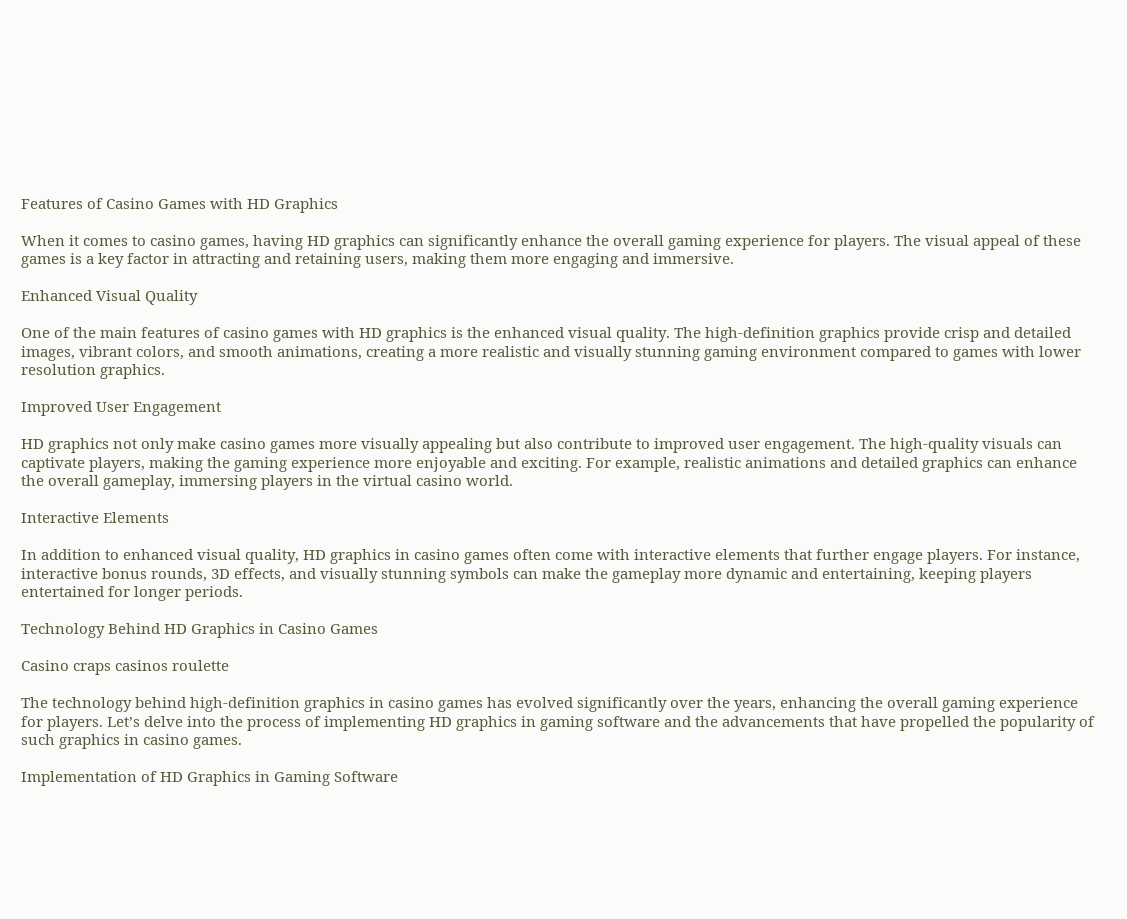Features of Casino Games with HD Graphics

When it comes to casino games, having HD graphics can significantly enhance the overall gaming experience for players. The visual appeal of these games is a key factor in attracting and retaining users, making them more engaging and immersive.

Enhanced Visual Quality

One of the main features of casino games with HD graphics is the enhanced visual quality. The high-definition graphics provide crisp and detailed images, vibrant colors, and smooth animations, creating a more realistic and visually stunning gaming environment compared to games with lower resolution graphics.

Improved User Engagement

HD graphics not only make casino games more visually appealing but also contribute to improved user engagement. The high-quality visuals can captivate players, making the gaming experience more enjoyable and exciting. For example, realistic animations and detailed graphics can enhance the overall gameplay, immersing players in the virtual casino world.

Interactive Elements

In addition to enhanced visual quality, HD graphics in casino games often come with interactive elements that further engage players. For instance, interactive bonus rounds, 3D effects, and visually stunning symbols can make the gameplay more dynamic and entertaining, keeping players entertained for longer periods.

Technology Behind HD Graphics in Casino Games

Casino craps casinos roulette

The technology behind high-definition graphics in casino games has evolved significantly over the years, enhancing the overall gaming experience for players. Let’s delve into the process of implementing HD graphics in gaming software and the advancements that have propelled the popularity of such graphics in casino games.

Implementation of HD Graphics in Gaming Software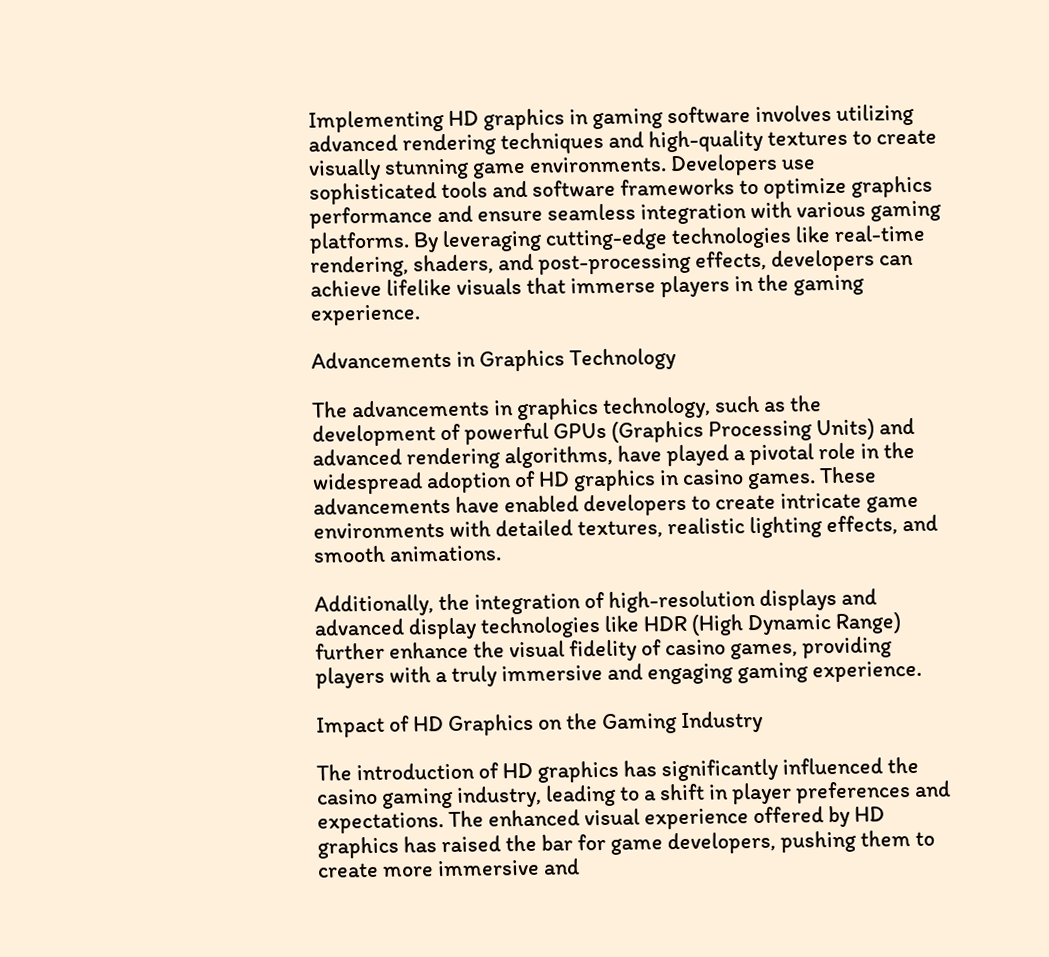Implementing HD graphics in gaming software involves utilizing advanced rendering techniques and high-quality textures to create visually stunning game environments. Developers use sophisticated tools and software frameworks to optimize graphics performance and ensure seamless integration with various gaming platforms. By leveraging cutting-edge technologies like real-time rendering, shaders, and post-processing effects, developers can achieve lifelike visuals that immerse players in the gaming experience.

Advancements in Graphics Technology

The advancements in graphics technology, such as the development of powerful GPUs (Graphics Processing Units) and advanced rendering algorithms, have played a pivotal role in the widespread adoption of HD graphics in casino games. These advancements have enabled developers to create intricate game environments with detailed textures, realistic lighting effects, and smooth animations.

Additionally, the integration of high-resolution displays and advanced display technologies like HDR (High Dynamic Range) further enhance the visual fidelity of casino games, providing players with a truly immersive and engaging gaming experience.

Impact of HD Graphics on the Gaming Industry

The introduction of HD graphics has significantly influenced the casino gaming industry, leading to a shift in player preferences and expectations. The enhanced visual experience offered by HD graphics has raised the bar for game developers, pushing them to create more immersive and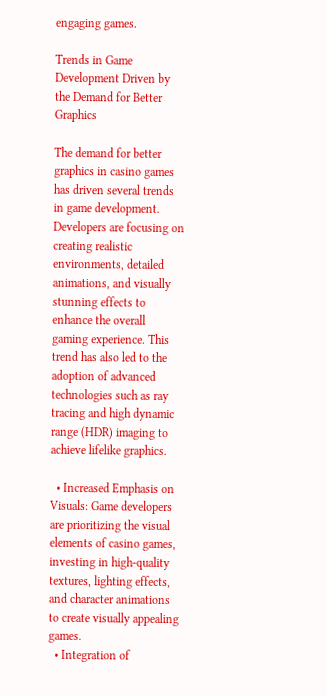engaging games.

Trends in Game Development Driven by the Demand for Better Graphics

The demand for better graphics in casino games has driven several trends in game development. Developers are focusing on creating realistic environments, detailed animations, and visually stunning effects to enhance the overall gaming experience. This trend has also led to the adoption of advanced technologies such as ray tracing and high dynamic range (HDR) imaging to achieve lifelike graphics.

  • Increased Emphasis on Visuals: Game developers are prioritizing the visual elements of casino games, investing in high-quality textures, lighting effects, and character animations to create visually appealing games.
  • Integration of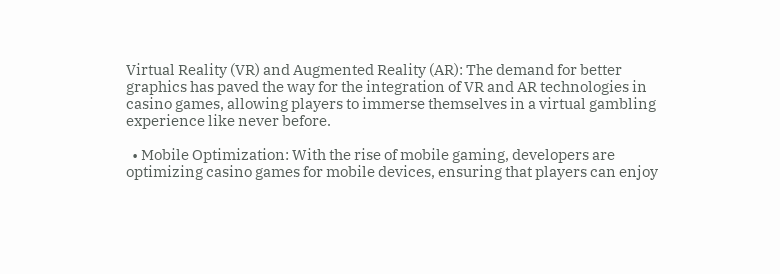Virtual Reality (VR) and Augmented Reality (AR): The demand for better graphics has paved the way for the integration of VR and AR technologies in casino games, allowing players to immerse themselves in a virtual gambling experience like never before.

  • Mobile Optimization: With the rise of mobile gaming, developers are optimizing casino games for mobile devices, ensuring that players can enjoy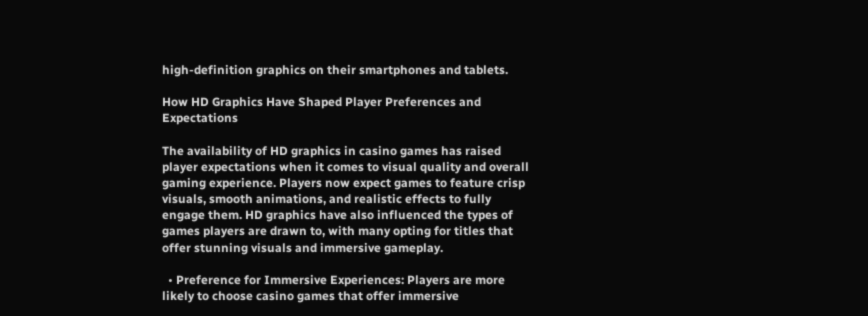high-definition graphics on their smartphones and tablets.

How HD Graphics Have Shaped Player Preferences and Expectations

The availability of HD graphics in casino games has raised player expectations when it comes to visual quality and overall gaming experience. Players now expect games to feature crisp visuals, smooth animations, and realistic effects to fully engage them. HD graphics have also influenced the types of games players are drawn to, with many opting for titles that offer stunning visuals and immersive gameplay.

  • Preference for Immersive Experiences: Players are more likely to choose casino games that offer immersive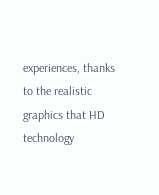experiences, thanks to the realistic graphics that HD technology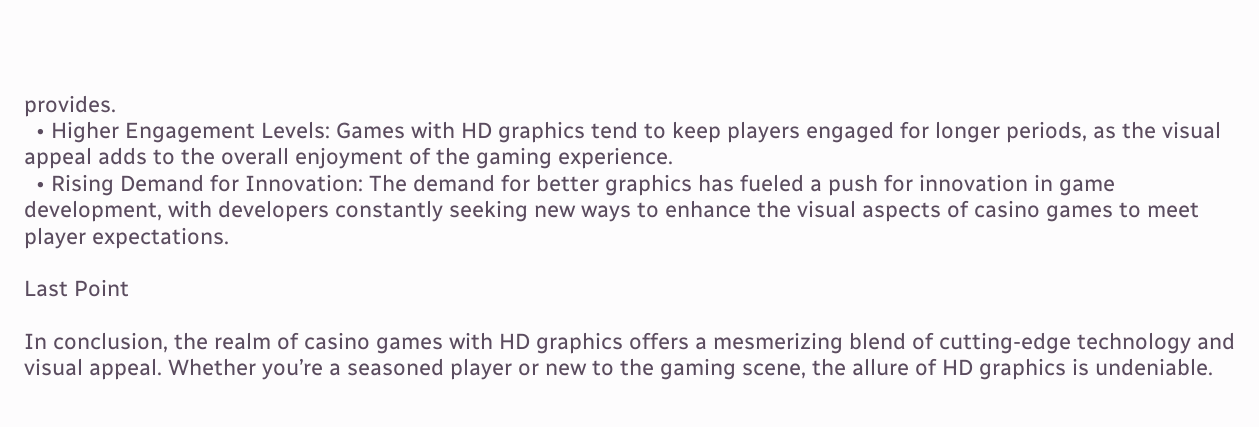provides.
  • Higher Engagement Levels: Games with HD graphics tend to keep players engaged for longer periods, as the visual appeal adds to the overall enjoyment of the gaming experience.
  • Rising Demand for Innovation: The demand for better graphics has fueled a push for innovation in game development, with developers constantly seeking new ways to enhance the visual aspects of casino games to meet player expectations.

Last Point

In conclusion, the realm of casino games with HD graphics offers a mesmerizing blend of cutting-edge technology and visual appeal. Whether you’re a seasoned player or new to the gaming scene, the allure of HD graphics is undeniable.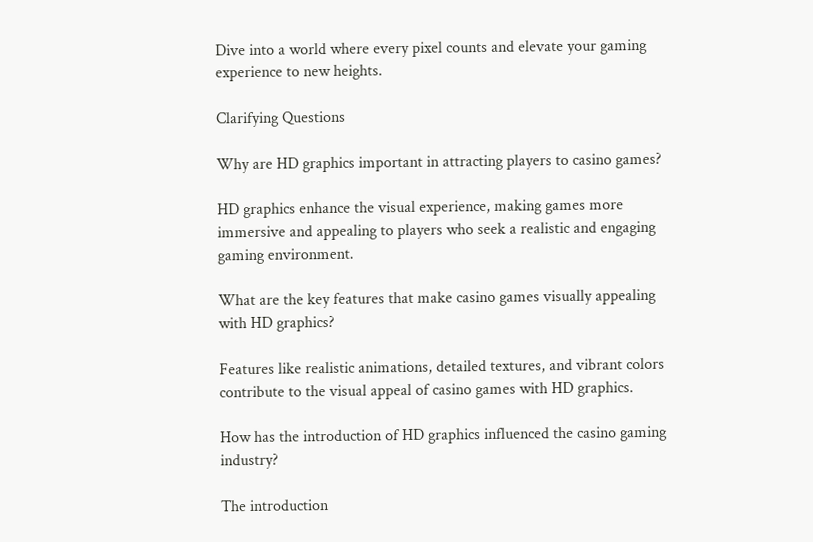Dive into a world where every pixel counts and elevate your gaming experience to new heights.

Clarifying Questions

Why are HD graphics important in attracting players to casino games?

HD graphics enhance the visual experience, making games more immersive and appealing to players who seek a realistic and engaging gaming environment.

What are the key features that make casino games visually appealing with HD graphics?

Features like realistic animations, detailed textures, and vibrant colors contribute to the visual appeal of casino games with HD graphics.

How has the introduction of HD graphics influenced the casino gaming industry?

The introduction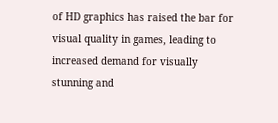of HD graphics has raised the bar for visual quality in games, leading to increased demand for visually stunning and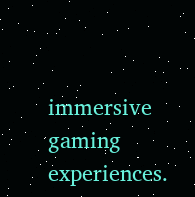immersive gaming experiences.